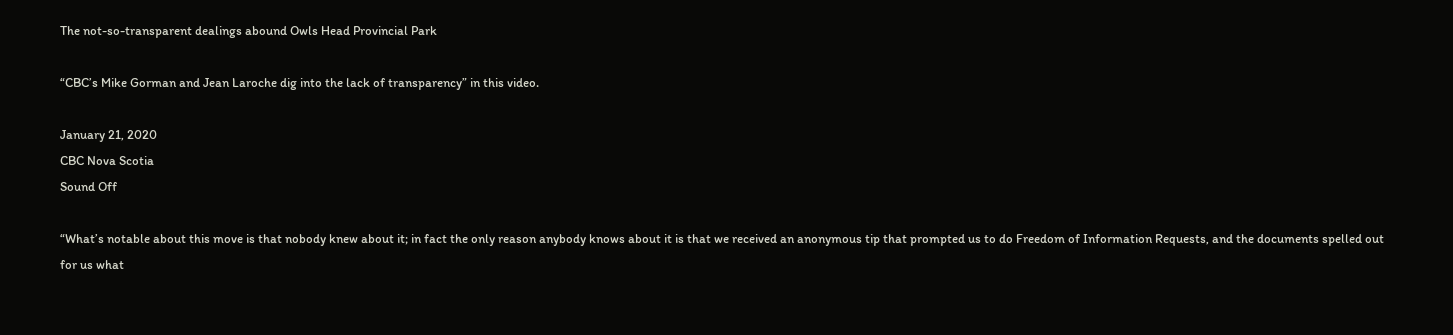The not-so-transparent dealings abound Owls Head Provincial Park

“CBC’s Mike Gorman and Jean Laroche dig into the lack of transparency” in this video.

January 21, 2020
CBC Nova Scotia
Sound Off

“What’s notable about this move is that nobody knew about it; in fact the only reason anybody knows about it is that we received an anonymous tip that prompted us to do Freedom of Information Requests, and the documents spelled out for us what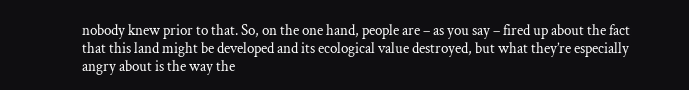nobody knew prior to that. So, on the one hand, people are – as you say – fired up about the fact that this land might be developed and its ecological value destroyed, but what they’re especially angry about is the way the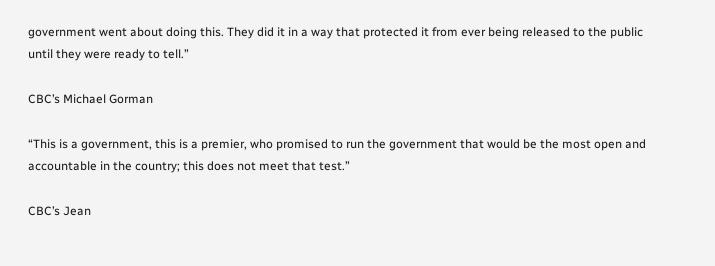government went about doing this. They did it in a way that protected it from ever being released to the public until they were ready to tell.”

CBC’s Michael Gorman

“This is a government, this is a premier, who promised to run the government that would be the most open and accountable in the country; this does not meet that test.”

CBC’s Jean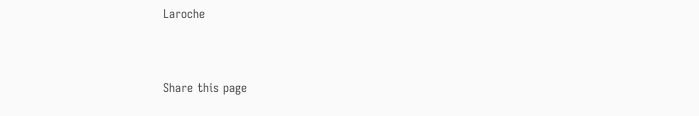Laroche


Share this page